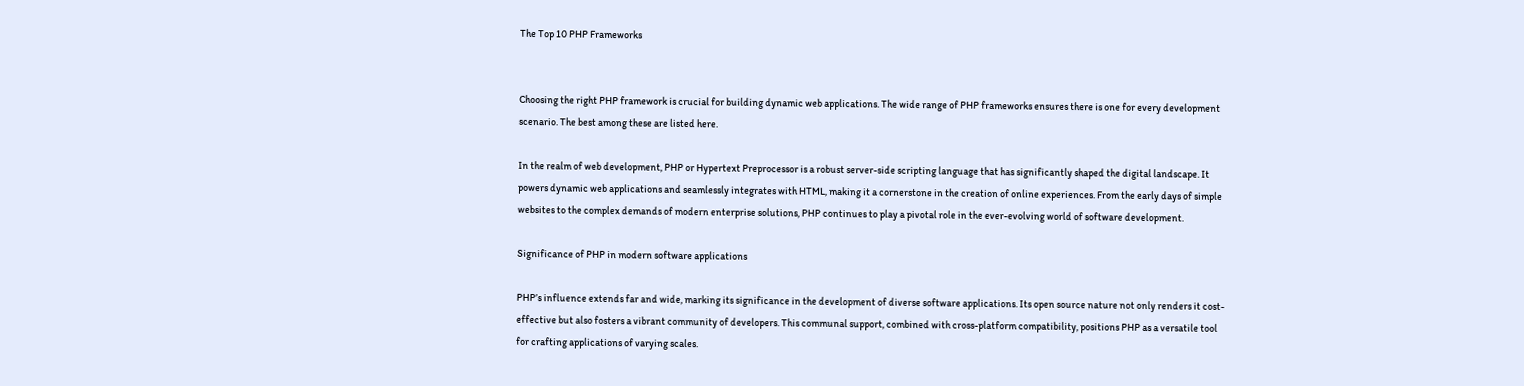The Top 10 PHP Frameworks


Choosing the right PHP framework is crucial for building dynamic web applications. The wide range of PHP frameworks ensures there is one for every development scenario. The best among these are listed here.

In the realm of web development, PHP or Hypertext Preprocessor is a robust server-side scripting language that has significantly shaped the digital landscape. It powers dynamic web applications and seamlessly integrates with HTML, making it a cornerstone in the creation of online experiences. From the early days of simple websites to the complex demands of modern enterprise solutions, PHP continues to play a pivotal role in the ever-evolving world of software development.

Significance of PHP in modern software applications

PHP’s influence extends far and wide, marking its significance in the development of diverse software applications. Its open source nature not only renders it cost-effective but also fosters a vibrant community of developers. This communal support, combined with cross-platform compatibility, positions PHP as a versatile tool for crafting applications of varying scales.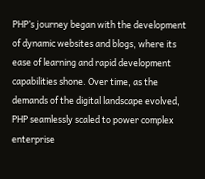PHP’s journey began with the development of dynamic websites and blogs, where its ease of learning and rapid development capabilities shone. Over time, as the demands of the digital landscape evolved, PHP seamlessly scaled to power complex enterprise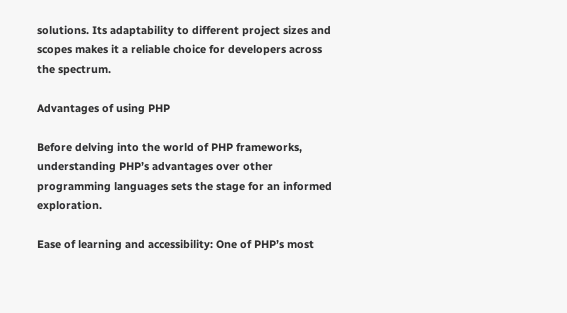solutions. Its adaptability to different project sizes and scopes makes it a reliable choice for developers across the spectrum.

Advantages of using PHP

Before delving into the world of PHP frameworks, understanding PHP’s advantages over other programming languages sets the stage for an informed exploration.

Ease of learning and accessibility: One of PHP’s most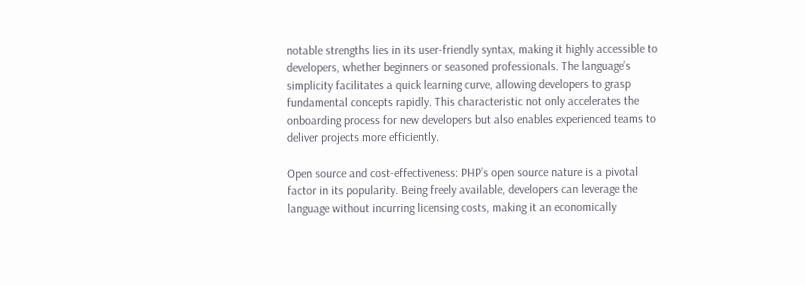notable strengths lies in its user-friendly syntax, making it highly accessible to developers, whether beginners or seasoned professionals. The language’s simplicity facilitates a quick learning curve, allowing developers to grasp fundamental concepts rapidly. This characteristic not only accelerates the onboarding process for new developers but also enables experienced teams to deliver projects more efficiently.

Open source and cost-effectiveness: PHP’s open source nature is a pivotal factor in its popularity. Being freely available, developers can leverage the language without incurring licensing costs, making it an economically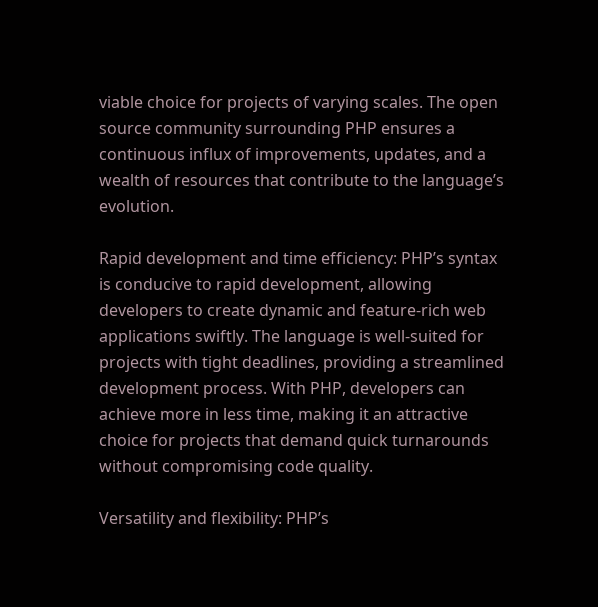viable choice for projects of varying scales. The open source community surrounding PHP ensures a continuous influx of improvements, updates, and a wealth of resources that contribute to the language’s evolution.

Rapid development and time efficiency: PHP’s syntax is conducive to rapid development, allowing developers to create dynamic and feature-rich web applications swiftly. The language is well-suited for projects with tight deadlines, providing a streamlined development process. With PHP, developers can achieve more in less time, making it an attractive choice for projects that demand quick turnarounds without compromising code quality.

Versatility and flexibility: PHP’s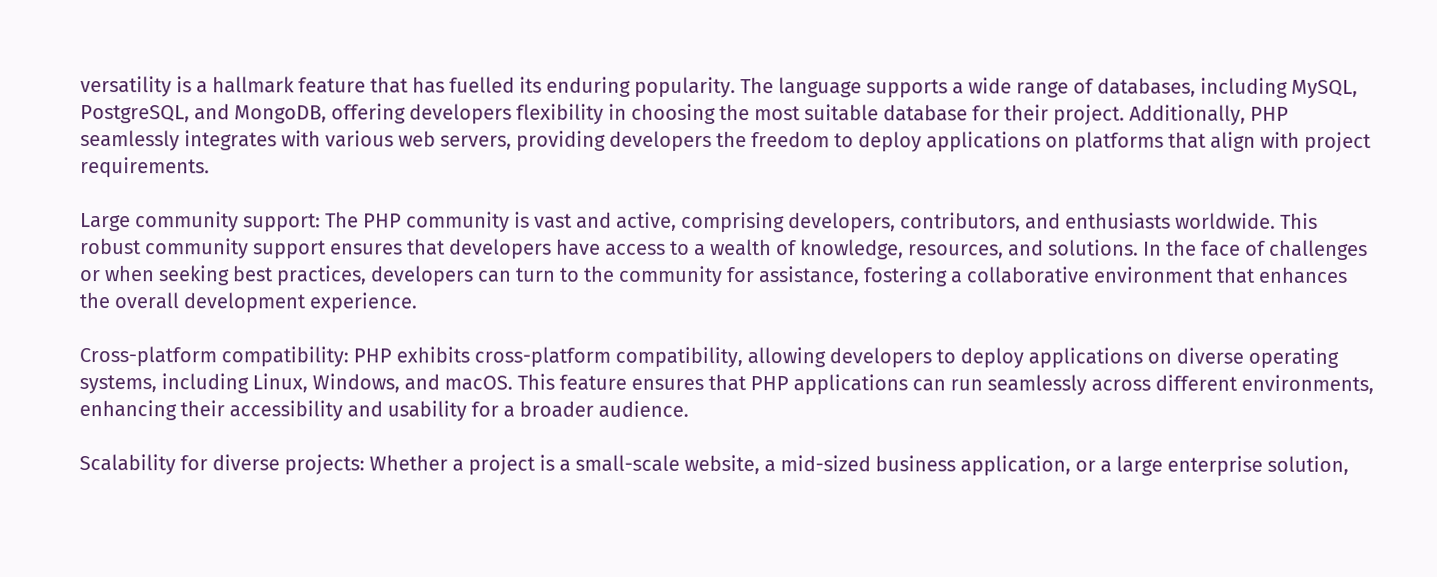versatility is a hallmark feature that has fuelled its enduring popularity. The language supports a wide range of databases, including MySQL, PostgreSQL, and MongoDB, offering developers flexibility in choosing the most suitable database for their project. Additionally, PHP seamlessly integrates with various web servers, providing developers the freedom to deploy applications on platforms that align with project requirements.

Large community support: The PHP community is vast and active, comprising developers, contributors, and enthusiasts worldwide. This robust community support ensures that developers have access to a wealth of knowledge, resources, and solutions. In the face of challenges or when seeking best practices, developers can turn to the community for assistance, fostering a collaborative environment that enhances the overall development experience.

Cross-platform compatibility: PHP exhibits cross-platform compatibility, allowing developers to deploy applications on diverse operating systems, including Linux, Windows, and macOS. This feature ensures that PHP applications can run seamlessly across different environments, enhancing their accessibility and usability for a broader audience.

Scalability for diverse projects: Whether a project is a small-scale website, a mid-sized business application, or a large enterprise solution,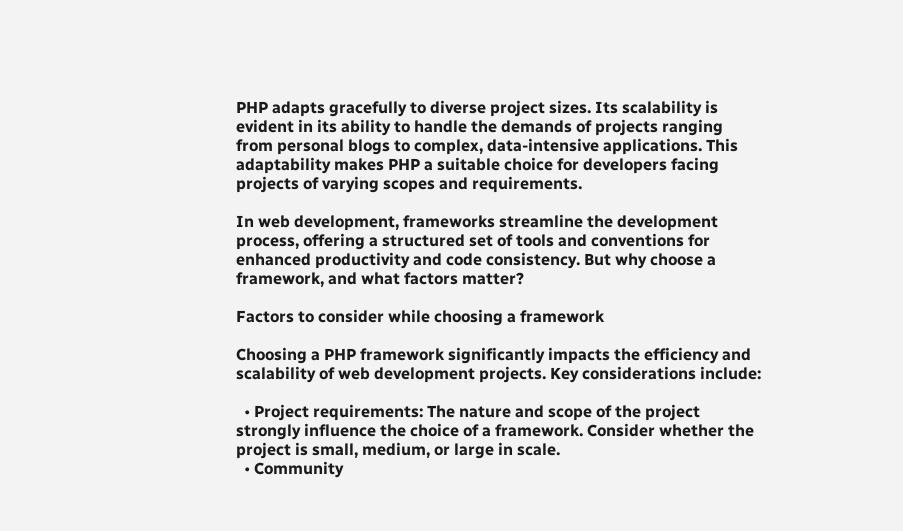PHP adapts gracefully to diverse project sizes. Its scalability is evident in its ability to handle the demands of projects ranging from personal blogs to complex, data-intensive applications. This adaptability makes PHP a suitable choice for developers facing projects of varying scopes and requirements.

In web development, frameworks streamline the development process, offering a structured set of tools and conventions for enhanced productivity and code consistency. But why choose a framework, and what factors matter?

Factors to consider while choosing a framework

Choosing a PHP framework significantly impacts the efficiency and scalability of web development projects. Key considerations include:

  • Project requirements: The nature and scope of the project strongly influence the choice of a framework. Consider whether the project is small, medium, or large in scale.
  • Community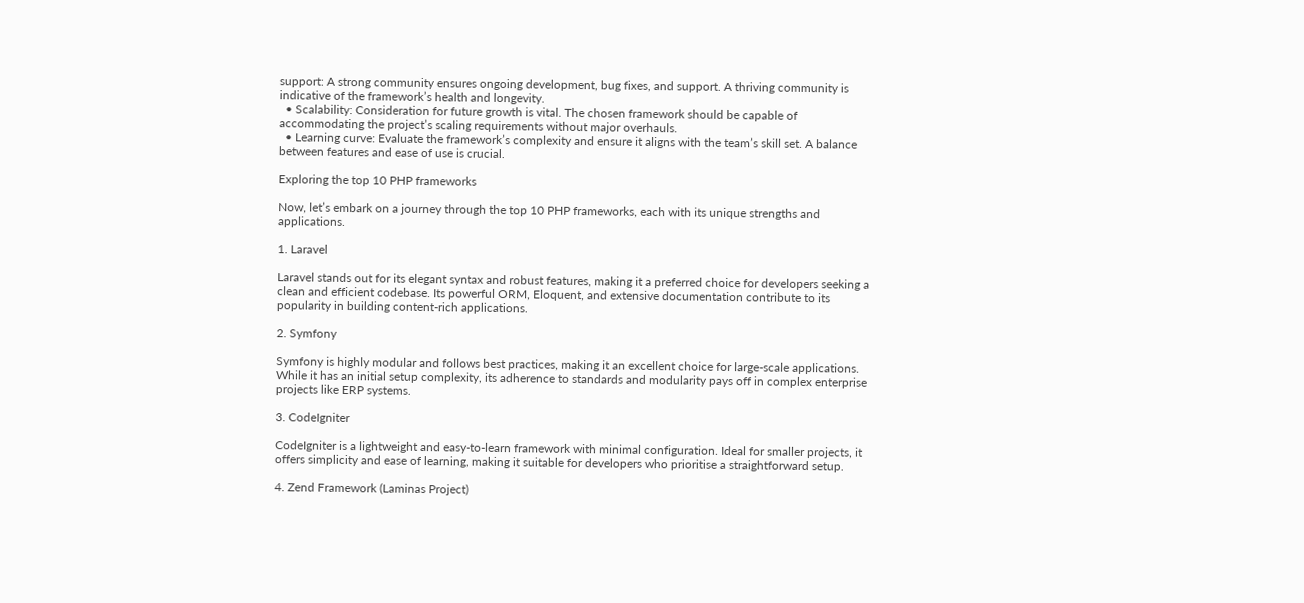support: A strong community ensures ongoing development, bug fixes, and support. A thriving community is indicative of the framework’s health and longevity.
  • Scalability: Consideration for future growth is vital. The chosen framework should be capable of accommodating the project’s scaling requirements without major overhauls.
  • Learning curve: Evaluate the framework’s complexity and ensure it aligns with the team’s skill set. A balance between features and ease of use is crucial.

Exploring the top 10 PHP frameworks

Now, let’s embark on a journey through the top 10 PHP frameworks, each with its unique strengths and applications.

1. Laravel

Laravel stands out for its elegant syntax and robust features, making it a preferred choice for developers seeking a clean and efficient codebase. Its powerful ORM, Eloquent, and extensive documentation contribute to its popularity in building content-rich applications.

2. Symfony

Symfony is highly modular and follows best practices, making it an excellent choice for large-scale applications. While it has an initial setup complexity, its adherence to standards and modularity pays off in complex enterprise projects like ERP systems.

3. CodeIgniter

CodeIgniter is a lightweight and easy-to-learn framework with minimal configuration. Ideal for smaller projects, it offers simplicity and ease of learning, making it suitable for developers who prioritise a straightforward setup.

4. Zend Framework (Laminas Project)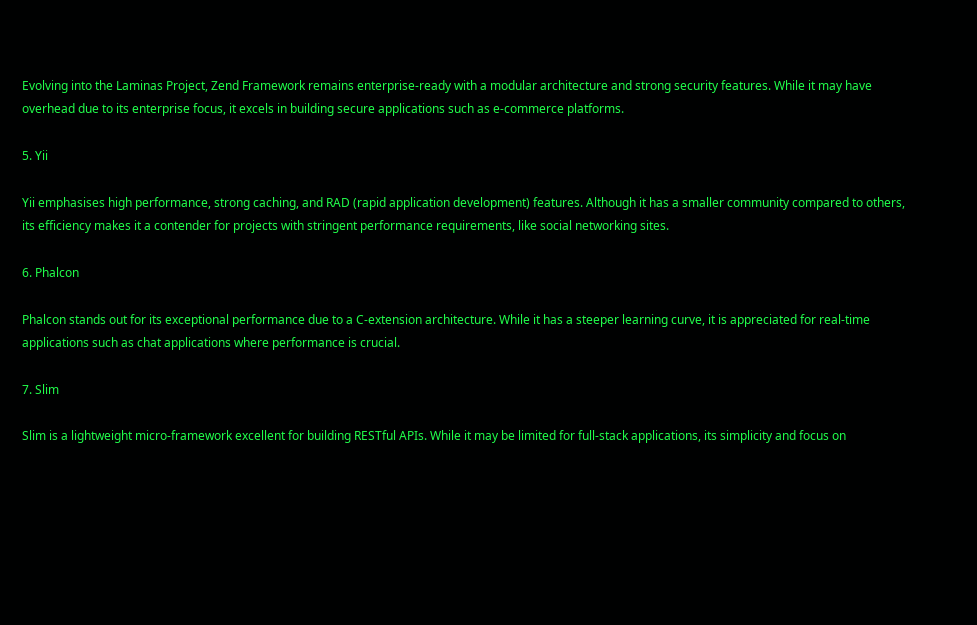Evolving into the Laminas Project, Zend Framework remains enterprise-ready with a modular architecture and strong security features. While it may have overhead due to its enterprise focus, it excels in building secure applications such as e-commerce platforms.

5. Yii

Yii emphasises high performance, strong caching, and RAD (rapid application development) features. Although it has a smaller community compared to others, its efficiency makes it a contender for projects with stringent performance requirements, like social networking sites.

6. Phalcon

Phalcon stands out for its exceptional performance due to a C-extension architecture. While it has a steeper learning curve, it is appreciated for real-time applications such as chat applications where performance is crucial.

7. Slim

Slim is a lightweight micro-framework excellent for building RESTful APIs. While it may be limited for full-stack applications, its simplicity and focus on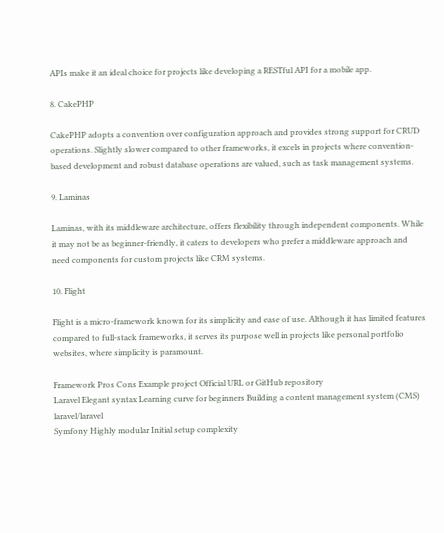APIs make it an ideal choice for projects like developing a RESTful API for a mobile app.

8. CakePHP

CakePHP adopts a convention over configuration approach and provides strong support for CRUD operations. Slightly slower compared to other frameworks, it excels in projects where convention-based development and robust database operations are valued, such as task management systems.

9. Laminas

Laminas, with its middleware architecture, offers flexibility through independent components. While it may not be as beginner-friendly, it caters to developers who prefer a middleware approach and need components for custom projects like CRM systems.

10. Flight

Flight is a micro-framework known for its simplicity and ease of use. Although it has limited features compared to full-stack frameworks, it serves its purpose well in projects like personal portfolio websites, where simplicity is paramount.

Framework Pros Cons Example project Official URL or GitHub repository
Laravel Elegant syntax Learning curve for beginners Building a content management system (CMS) laravel/laravel
Symfony Highly modular Initial setup complexity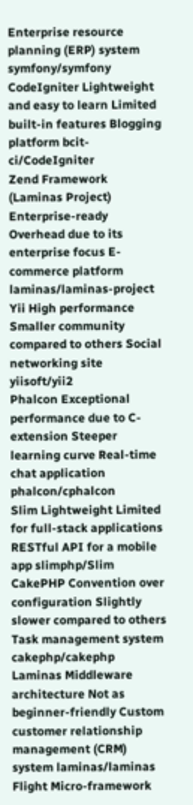Enterprise resource planning (ERP) system symfony/symfony
CodeIgniter Lightweight and easy to learn Limited built-in features Blogging platform bcit-ci/CodeIgniter
Zend Framework (Laminas Project) Enterprise-ready Overhead due to its enterprise focus E-commerce platform laminas/laminas-project
Yii High performance Smaller community compared to others Social networking site yiisoft/yii2
Phalcon Exceptional performance due to C-extension Steeper learning curve Real-time chat application phalcon/cphalcon
Slim Lightweight Limited for full-stack applications RESTful API for a mobile app slimphp/Slim
CakePHP Convention over configuration Slightly slower compared to others Task management system cakephp/cakephp
Laminas Middleware architecture Not as beginner-friendly Custom customer relationship management (CRM) system laminas/laminas
Flight Micro-framework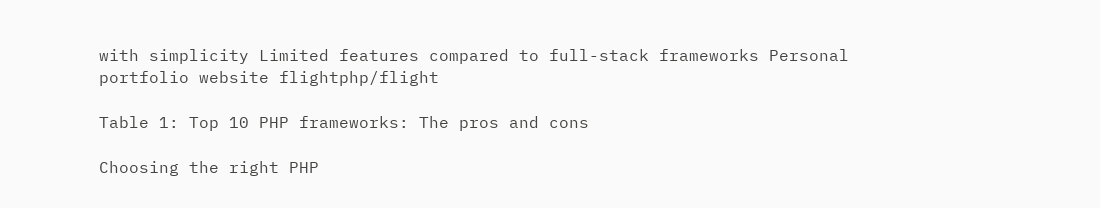with simplicity Limited features compared to full-stack frameworks Personal portfolio website flightphp/flight

Table 1: Top 10 PHP frameworks: The pros and cons

Choosing the right PHP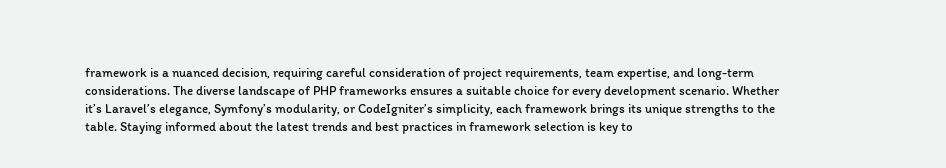framework is a nuanced decision, requiring careful consideration of project requirements, team expertise, and long-term considerations. The diverse landscape of PHP frameworks ensures a suitable choice for every development scenario. Whether it’s Laravel’s elegance, Symfony’s modularity, or CodeIgniter’s simplicity, each framework brings its unique strengths to the table. Staying informed about the latest trends and best practices in framework selection is key to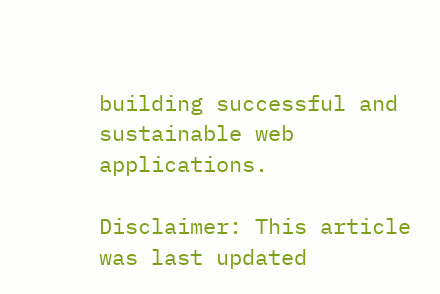building successful and sustainable web applications.

Disclaimer: This article was last updated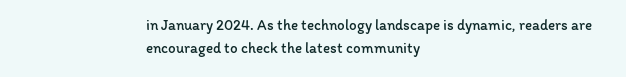in January 2024. As the technology landscape is dynamic, readers are encouraged to check the latest community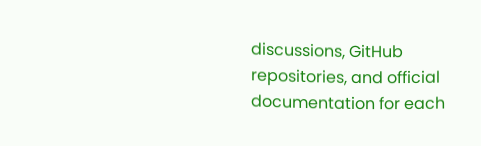discussions, GitHub repositories, and official documentation for each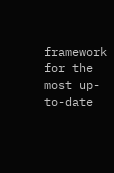framework for the most up-to-date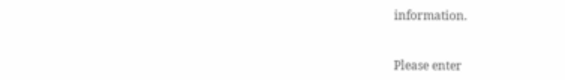information.


Please enter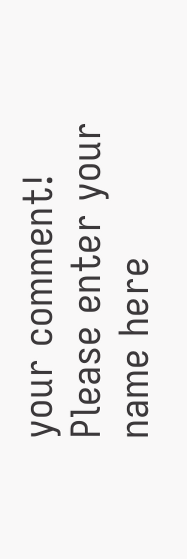your comment!
Please enter your name here